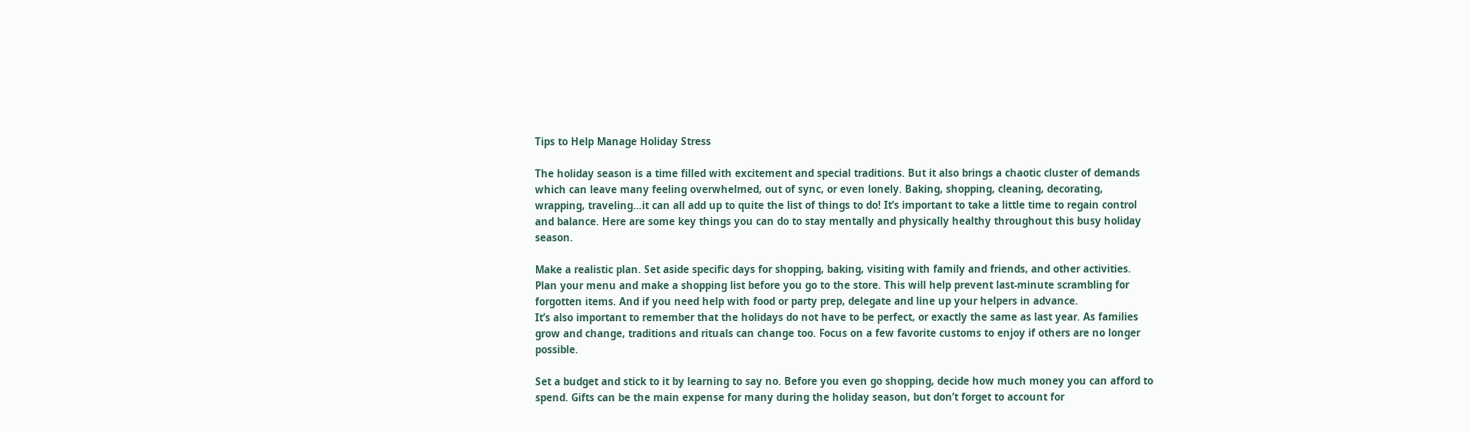Tips to Help Manage Holiday Stress

The holiday season is a time filled with excitement and special traditions. But it also brings a chaotic cluster of demands which can leave many feeling overwhelmed, out of sync, or even lonely. Baking, shopping, cleaning, decorating, wrapping, traveling…it can all add up to quite the list of things to do! It’s important to take a little time to regain control and balance. Here are some key things you can do to stay mentally and physically healthy throughout this busy holiday season.

Make a realistic plan. Set aside specific days for shopping, baking, visiting with family and friends, and other activities. Plan your menu and make a shopping list before you go to the store. This will help prevent last-minute scrambling for forgotten items. And if you need help with food or party prep, delegate and line up your helpers in advance.
It’s also important to remember that the holidays do not have to be perfect, or exactly the same as last year. As families grow and change, traditions and rituals can change too. Focus on a few favorite customs to enjoy if others are no longer possible.

Set a budget and stick to it by learning to say no. Before you even go shopping, decide how much money you can afford to spend. Gifts can be the main expense for many during the holiday season, but don’t forget to account for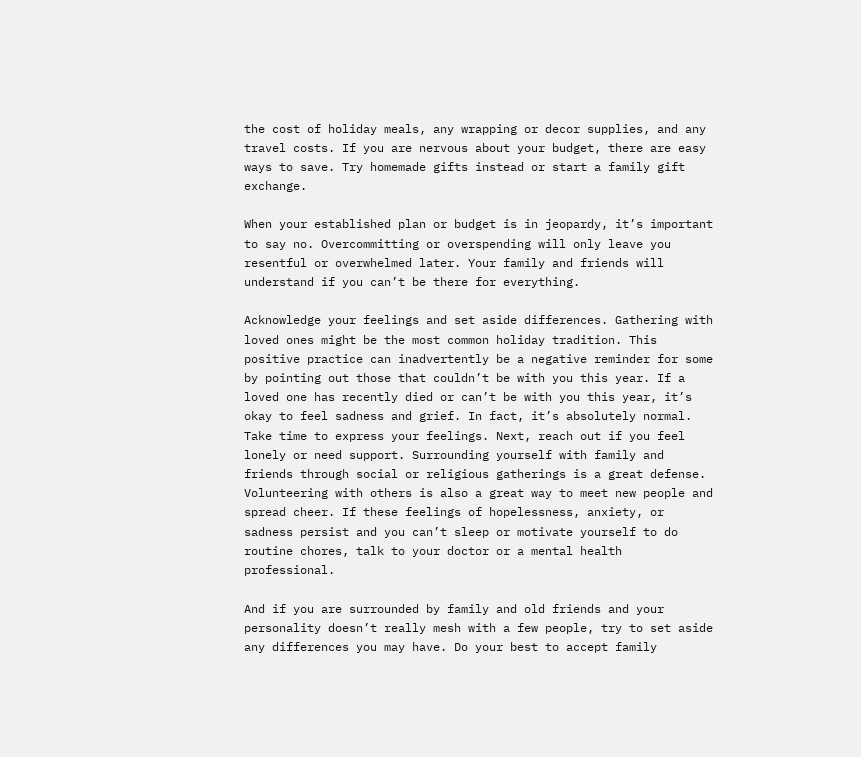the cost of holiday meals, any wrapping or decor supplies, and any travel costs. If you are nervous about your budget, there are easy ways to save. Try homemade gifts instead or start a family gift exchange.

When your established plan or budget is in jeopardy, it’s important to say no. Overcommitting or overspending will only leave you resentful or overwhelmed later. Your family and friends will understand if you can’t be there for everything.

Acknowledge your feelings and set aside differences. Gathering with loved ones might be the most common holiday tradition. This positive practice can inadvertently be a negative reminder for some by pointing out those that couldn’t be with you this year. If a loved one has recently died or can’t be with you this year, it’s okay to feel sadness and grief. In fact, it’s absolutely normal. Take time to express your feelings. Next, reach out if you feel lonely or need support. Surrounding yourself with family and friends through social or religious gatherings is a great defense. Volunteering with others is also a great way to meet new people and spread cheer. If these feelings of hopelessness, anxiety, or sadness persist and you can’t sleep or motivate yourself to do routine chores, talk to your doctor or a mental health professional.

And if you are surrounded by family and old friends and your personality doesn’t really mesh with a few people, try to set aside any differences you may have. Do your best to accept family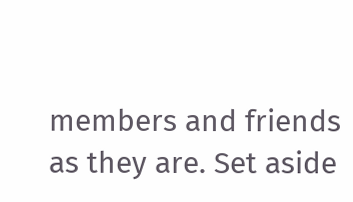members and friends as they are. Set aside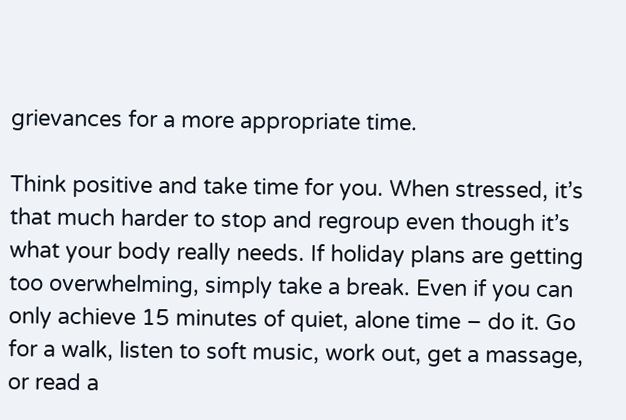grievances for a more appropriate time.

Think positive and take time for you. When stressed, it’s that much harder to stop and regroup even though it’s what your body really needs. If holiday plans are getting too overwhelming, simply take a break. Even if you can only achieve 15 minutes of quiet, alone time – do it. Go for a walk, listen to soft music, work out, get a massage, or read a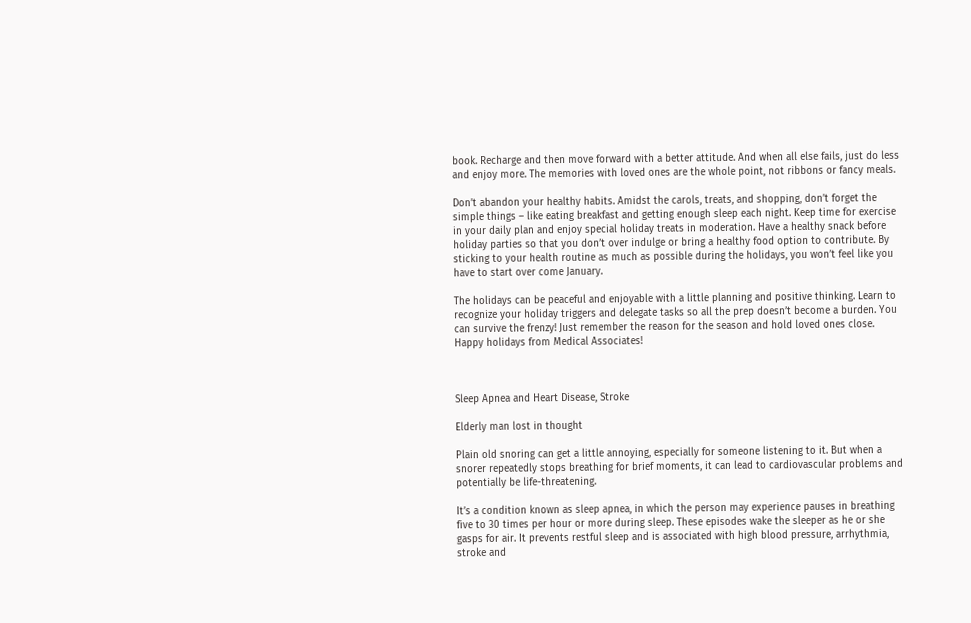book. Recharge and then move forward with a better attitude. And when all else fails, just do less and enjoy more. The memories with loved ones are the whole point, not ribbons or fancy meals.

Don’t abandon your healthy habits. Amidst the carols, treats, and shopping, don’t forget the simple things – like eating breakfast and getting enough sleep each night. Keep time for exercise in your daily plan and enjoy special holiday treats in moderation. Have a healthy snack before holiday parties so that you don’t over indulge or bring a healthy food option to contribute. By sticking to your health routine as much as possible during the holidays, you won’t feel like you have to start over come January.

The holidays can be peaceful and enjoyable with a little planning and positive thinking. Learn to recognize your holiday triggers and delegate tasks so all the prep doesn’t become a burden. You can survive the frenzy! Just remember the reason for the season and hold loved ones close. Happy holidays from Medical Associates!



Sleep Apnea and Heart Disease, Stroke

Elderly man lost in thought

Plain old snoring can get a little annoying, especially for someone listening to it. But when a snorer repeatedly stops breathing for brief moments, it can lead to cardiovascular problems and potentially be life-threatening.

It’s a condition known as sleep apnea, in which the person may experience pauses in breathing five to 30 times per hour or more during sleep. These episodes wake the sleeper as he or she gasps for air. It prevents restful sleep and is associated with high blood pressure, arrhythmia, stroke and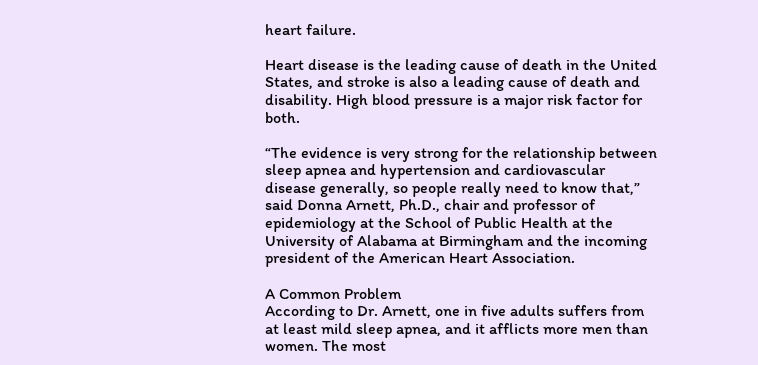heart failure.

Heart disease is the leading cause of death in the United States, and stroke is also a leading cause of death and disability. High blood pressure is a major risk factor for both.

“The evidence is very strong for the relationship between sleep apnea and hypertension and cardiovascular disease generally, so people really need to know that,” said Donna Arnett, Ph.D., chair and professor of epidemiology at the School of Public Health at the University of Alabama at Birmingham and the incoming president of the American Heart Association.

A Common Problem
According to Dr. Arnett, one in five adults suffers from at least mild sleep apnea, and it afflicts more men than women. The most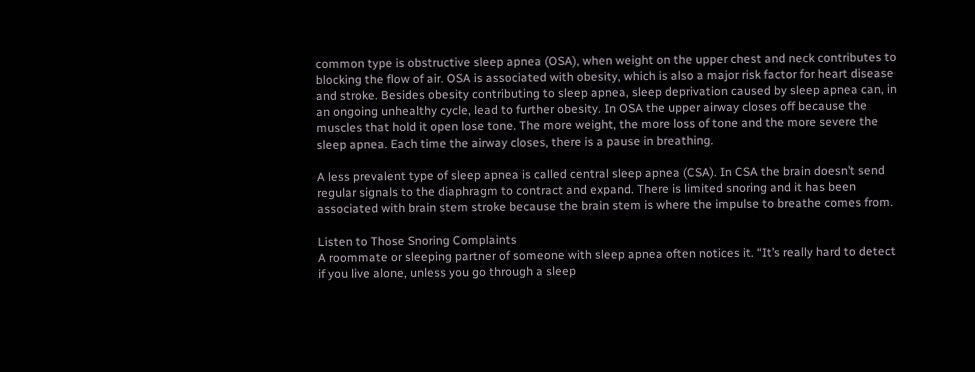common type is obstructive sleep apnea (OSA), when weight on the upper chest and neck contributes to blocking the flow of air. OSA is associated with obesity, which is also a major risk factor for heart disease and stroke. Besides obesity contributing to sleep apnea, sleep deprivation caused by sleep apnea can, in an ongoing unhealthy cycle, lead to further obesity. In OSA the upper airway closes off because the muscles that hold it open lose tone. The more weight, the more loss of tone and the more severe the sleep apnea. Each time the airway closes, there is a pause in breathing.

A less prevalent type of sleep apnea is called central sleep apnea (CSA). In CSA the brain doesn’t send regular signals to the diaphragm to contract and expand. There is limited snoring and it has been associated with brain stem stroke because the brain stem is where the impulse to breathe comes from.

Listen to Those Snoring Complaints
A roommate or sleeping partner of someone with sleep apnea often notices it. “It’s really hard to detect if you live alone, unless you go through a sleep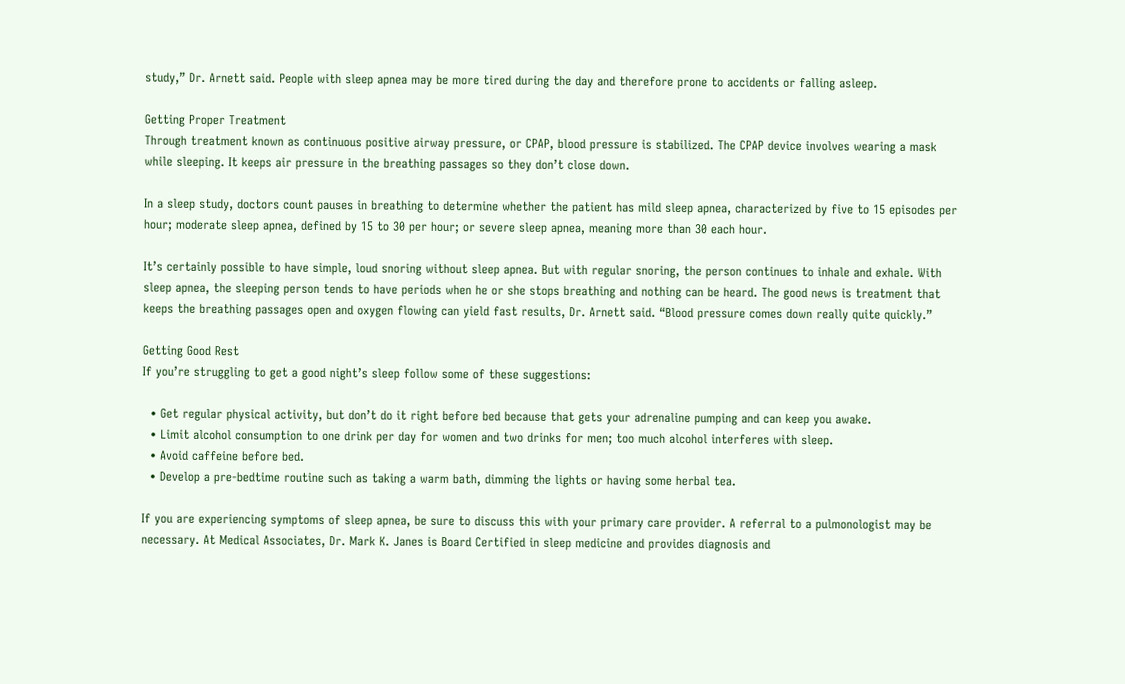study,” Dr. Arnett said. People with sleep apnea may be more tired during the day and therefore prone to accidents or falling asleep.

Getting Proper Treatment
Through treatment known as continuous positive airway pressure, or CPAP, blood pressure is stabilized. The CPAP device involves wearing a mask while sleeping. It keeps air pressure in the breathing passages so they don’t close down.

In a sleep study, doctors count pauses in breathing to determine whether the patient has mild sleep apnea, characterized by five to 15 episodes per hour; moderate sleep apnea, defined by 15 to 30 per hour; or severe sleep apnea, meaning more than 30 each hour.

It’s certainly possible to have simple, loud snoring without sleep apnea. But with regular snoring, the person continues to inhale and exhale. With sleep apnea, the sleeping person tends to have periods when he or she stops breathing and nothing can be heard. The good news is treatment that keeps the breathing passages open and oxygen flowing can yield fast results, Dr. Arnett said. “Blood pressure comes down really quite quickly.”

Getting Good Rest
If you’re struggling to get a good night’s sleep follow some of these suggestions:

  • Get regular physical activity, but don’t do it right before bed because that gets your adrenaline pumping and can keep you awake.
  • Limit alcohol consumption to one drink per day for women and two drinks for men; too much alcohol interferes with sleep.
  • Avoid caffeine before bed.
  • Develop a pre-bedtime routine such as taking a warm bath, dimming the lights or having some herbal tea.

If you are experiencing symptoms of sleep apnea, be sure to discuss this with your primary care provider. A referral to a pulmonologist may be necessary. At Medical Associates, Dr. Mark K. Janes is Board Certified in sleep medicine and provides diagnosis and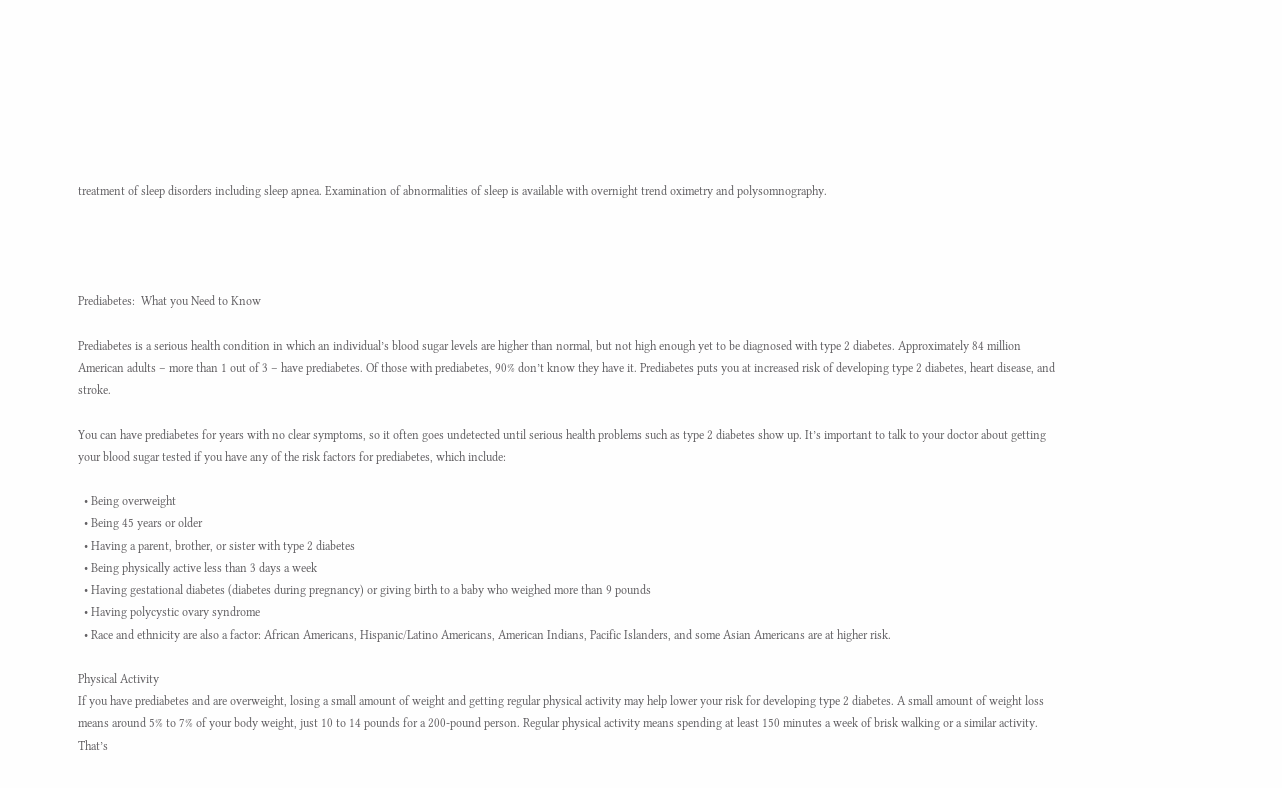treatment of sleep disorders including sleep apnea. Examination of abnormalities of sleep is available with overnight trend oximetry and polysomnography.




Prediabetes:  What you Need to Know

Prediabetes is a serious health condition in which an individual’s blood sugar levels are higher than normal, but not high enough yet to be diagnosed with type 2 diabetes. Approximately 84 million American adults – more than 1 out of 3 – have prediabetes. Of those with prediabetes, 90% don’t know they have it. Prediabetes puts you at increased risk of developing type 2 diabetes, heart disease, and stroke.

You can have prediabetes for years with no clear symptoms, so it often goes undetected until serious health problems such as type 2 diabetes show up. It’s important to talk to your doctor about getting your blood sugar tested if you have any of the risk factors for prediabetes, which include:

  • Being overweight
  • Being 45 years or older
  • Having a parent, brother, or sister with type 2 diabetes
  • Being physically active less than 3 days a week
  • Having gestational diabetes (diabetes during pregnancy) or giving birth to a baby who weighed more than 9 pounds
  • Having polycystic ovary syndrome
  • Race and ethnicity are also a factor: African Americans, Hispanic/Latino Americans, American Indians, Pacific Islanders, and some Asian Americans are at higher risk.

Physical Activity
If you have prediabetes and are overweight, losing a small amount of weight and getting regular physical activity may help lower your risk for developing type 2 diabetes. A small amount of weight loss means around 5% to 7% of your body weight, just 10 to 14 pounds for a 200-pound person. Regular physical activity means spending at least 150 minutes a week of brisk walking or a similar activity. That’s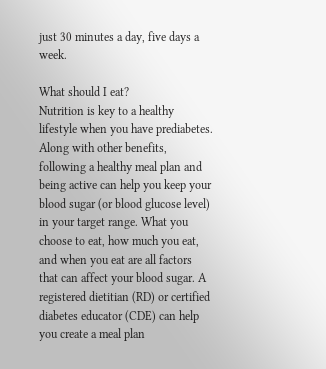just 30 minutes a day, five days a week.

What should I eat?
Nutrition is key to a healthy lifestyle when you have prediabetes. Along with other benefits, following a healthy meal plan and being active can help you keep your blood sugar (or blood glucose level) in your target range. What you choose to eat, how much you eat, and when you eat are all factors that can affect your blood sugar. A registered dietitian (RD) or certified diabetes educator (CDE) can help you create a meal plan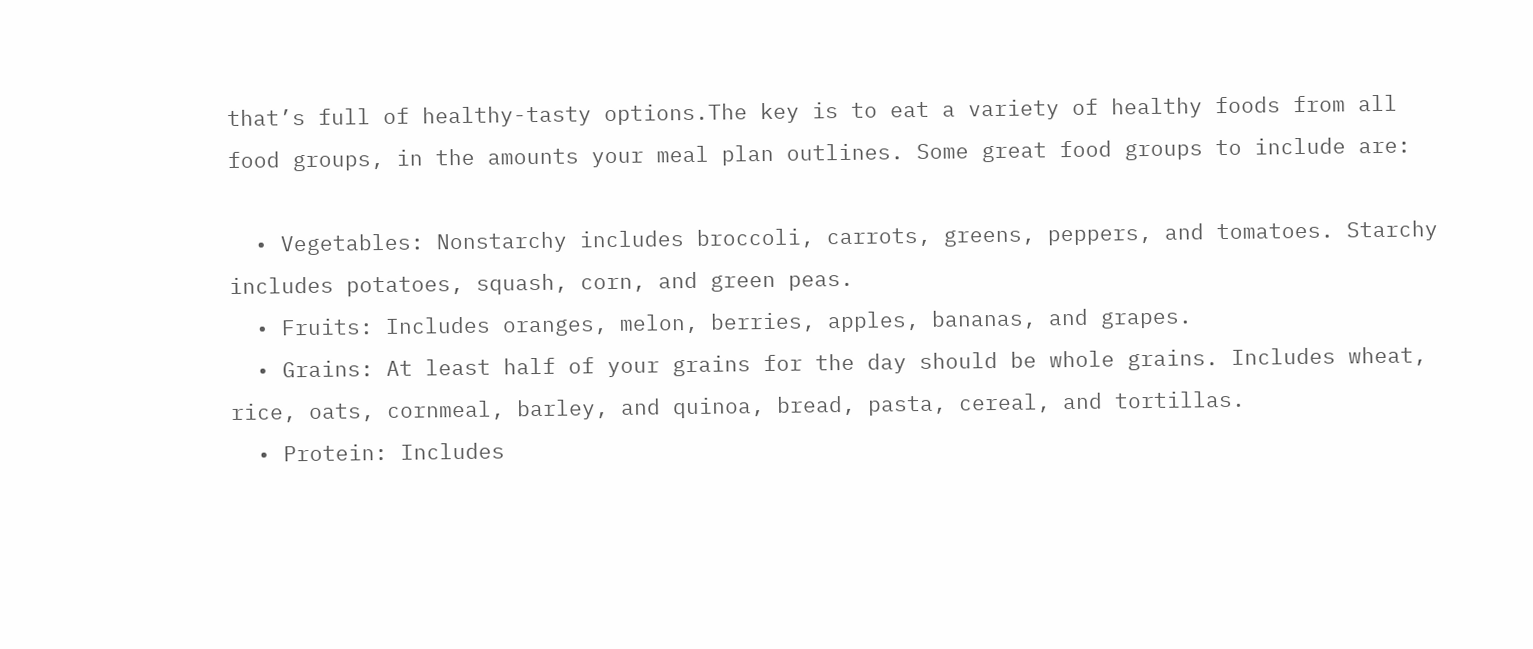that’s full of healthy-tasty options.The key is to eat a variety of healthy foods from all food groups, in the amounts your meal plan outlines. Some great food groups to include are:

  • Vegetables: Nonstarchy includes broccoli, carrots, greens, peppers, and tomatoes. Starchy includes potatoes, squash, corn, and green peas.
  • Fruits: Includes oranges, melon, berries, apples, bananas, and grapes.
  • Grains: At least half of your grains for the day should be whole grains. Includes wheat, rice, oats, cornmeal, barley, and quinoa, bread, pasta, cereal, and tortillas.
  • Protein: Includes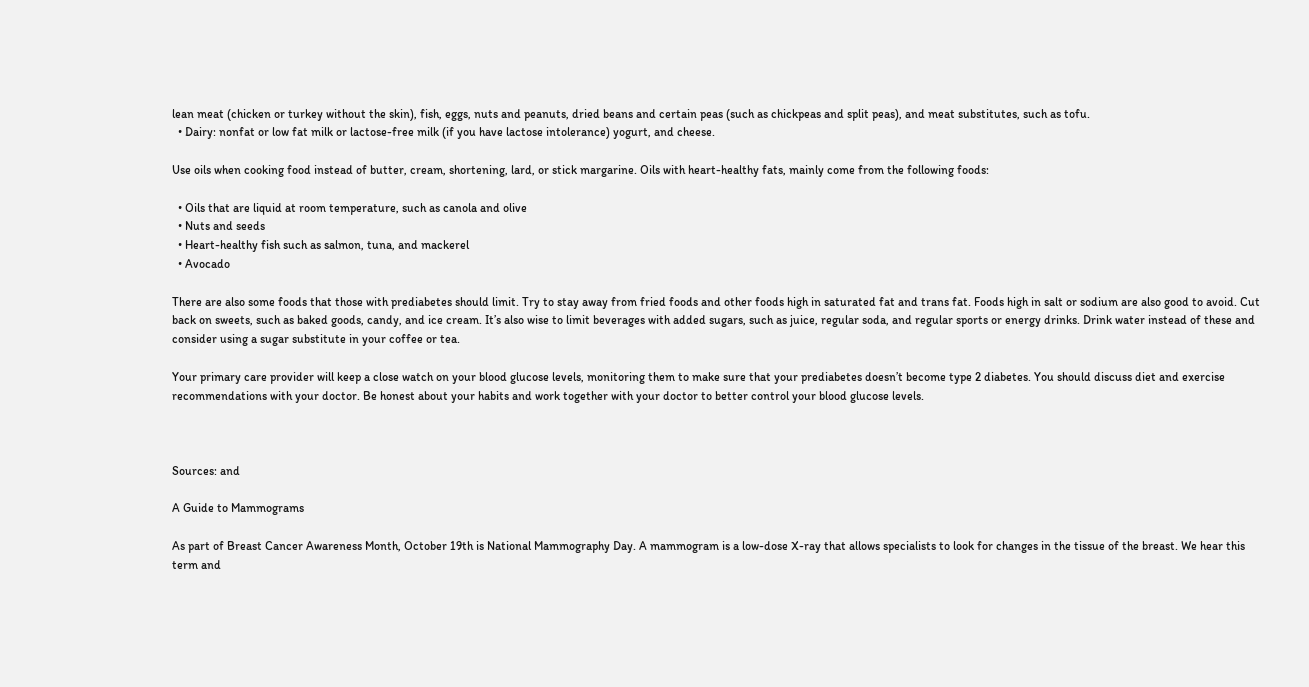lean meat (chicken or turkey without the skin), fish, eggs, nuts and peanuts, dried beans and certain peas (such as chickpeas and split peas), and meat substitutes, such as tofu.
  • Dairy: nonfat or low fat milk or lactose-free milk (if you have lactose intolerance) yogurt, and cheese.

Use oils when cooking food instead of butter, cream, shortening, lard, or stick margarine. Oils with heart-healthy fats, mainly come from the following foods:

  • Oils that are liquid at room temperature, such as canola and olive
  • Nuts and seeds
  • Heart-healthy fish such as salmon, tuna, and mackerel
  • Avocado

There are also some foods that those with prediabetes should limit. Try to stay away from fried foods and other foods high in saturated fat and trans fat. Foods high in salt or sodium are also good to avoid. Cut back on sweets, such as baked goods, candy, and ice cream. It’s also wise to limit beverages with added sugars, such as juice, regular soda, and regular sports or energy drinks. Drink water instead of these and consider using a sugar substitute in your coffee or tea.

Your primary care provider will keep a close watch on your blood glucose levels, monitoring them to make sure that your prediabetes doesn’t become type 2 diabetes. You should discuss diet and exercise recommendations with your doctor. Be honest about your habits and work together with your doctor to better control your blood glucose levels.



Sources: and

A Guide to Mammograms

As part of Breast Cancer Awareness Month, October 19th is National Mammography Day. A mammogram is a low-dose X-ray that allows specialists to look for changes in the tissue of the breast. We hear this term and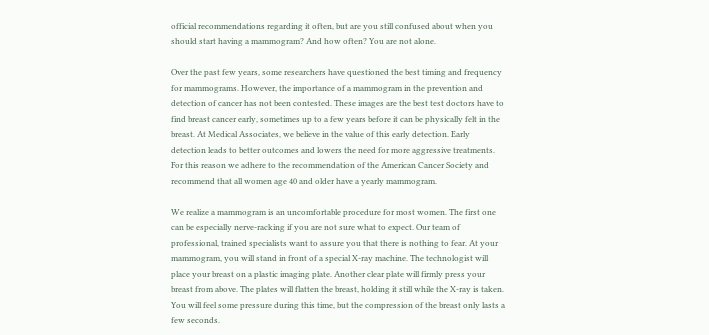official recommendations regarding it often, but are you still confused about when you should start having a mammogram? And how often? You are not alone.

Over the past few years, some researchers have questioned the best timing and frequency for mammograms. However, the importance of a mammogram in the prevention and detection of cancer has not been contested. These images are the best test doctors have to find breast cancer early, sometimes up to a few years before it can be physically felt in the breast. At Medical Associates, we believe in the value of this early detection. Early detection leads to better outcomes and lowers the need for more aggressive treatments. For this reason we adhere to the recommendation of the American Cancer Society and recommend that all women age 40 and older have a yearly mammogram.

We realize a mammogram is an uncomfortable procedure for most women. The first one can be especially nerve-racking if you are not sure what to expect. Our team of professional, trained specialists want to assure you that there is nothing to fear. At your mammogram, you will stand in front of a special X-ray machine. The technologist will place your breast on a plastic imaging plate. Another clear plate will firmly press your breast from above. The plates will flatten the breast, holding it still while the X-ray is taken. You will feel some pressure during this time, but the compression of the breast only lasts a few seconds.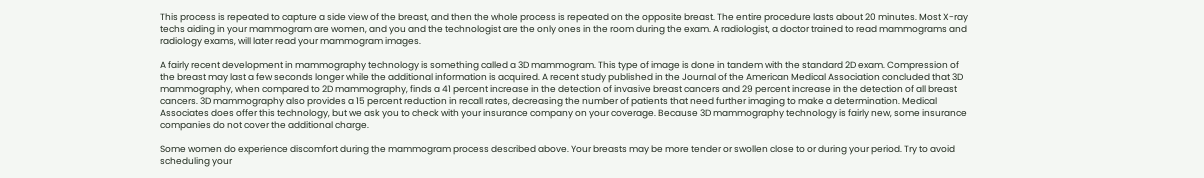This process is repeated to capture a side view of the breast, and then the whole process is repeated on the opposite breast. The entire procedure lasts about 20 minutes. Most X-ray techs aiding in your mammogram are women, and you and the technologist are the only ones in the room during the exam. A radiologist, a doctor trained to read mammograms and radiology exams, will later read your mammogram images.

A fairly recent development in mammography technology is something called a 3D mammogram. This type of image is done in tandem with the standard 2D exam. Compression of the breast may last a few seconds longer while the additional information is acquired. A recent study published in the Journal of the American Medical Association concluded that 3D mammography, when compared to 2D mammography, finds a 41 percent increase in the detection of invasive breast cancers and 29 percent increase in the detection of all breast cancers. 3D mammography also provides a 15 percent reduction in recall rates, decreasing the number of patients that need further imaging to make a determination. Medical Associates does offer this technology, but we ask you to check with your insurance company on your coverage. Because 3D mammography technology is fairly new, some insurance companies do not cover the additional charge.

Some women do experience discomfort during the mammogram process described above. Your breasts may be more tender or swollen close to or during your period. Try to avoid scheduling your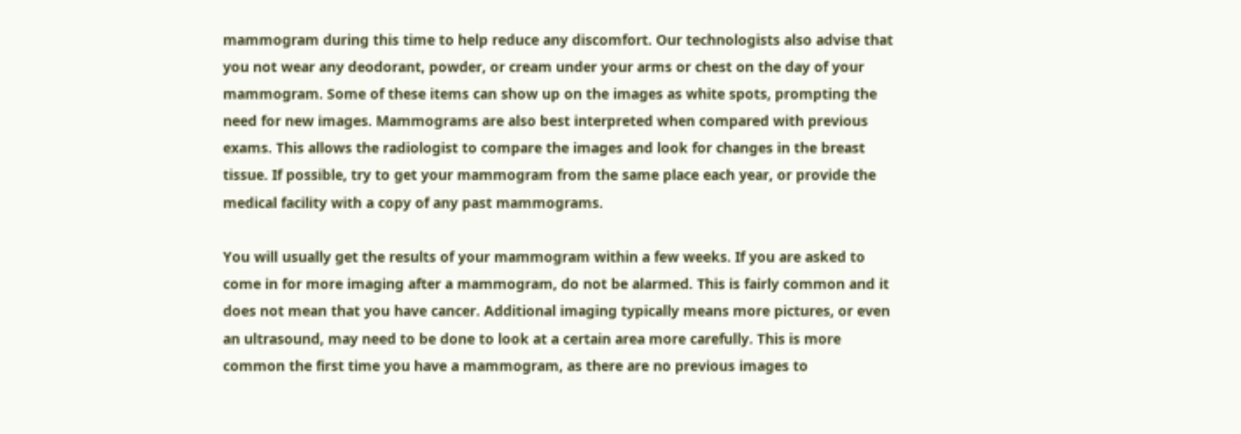mammogram during this time to help reduce any discomfort. Our technologists also advise that you not wear any deodorant, powder, or cream under your arms or chest on the day of your mammogram. Some of these items can show up on the images as white spots, prompting the need for new images. Mammograms are also best interpreted when compared with previous exams. This allows the radiologist to compare the images and look for changes in the breast tissue. If possible, try to get your mammogram from the same place each year, or provide the medical facility with a copy of any past mammograms.

You will usually get the results of your mammogram within a few weeks. If you are asked to come in for more imaging after a mammogram, do not be alarmed. This is fairly common and it does not mean that you have cancer. Additional imaging typically means more pictures, or even an ultrasound, may need to be done to look at a certain area more carefully. This is more common the first time you have a mammogram, as there are no previous images to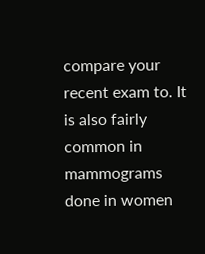compare your recent exam to. It is also fairly common in mammograms done in women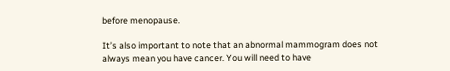before menopause.

It’s also important to note that an abnormal mammogram does not always mean you have cancer. You will need to have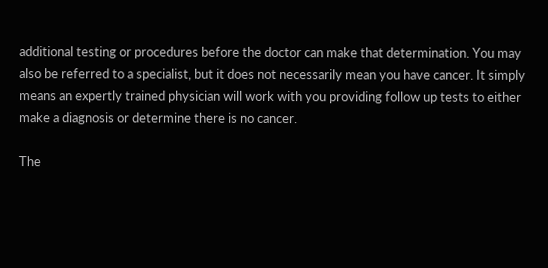additional testing or procedures before the doctor can make that determination. You may also be referred to a specialist, but it does not necessarily mean you have cancer. It simply means an expertly trained physician will work with you providing follow up tests to either make a diagnosis or determine there is no cancer.

The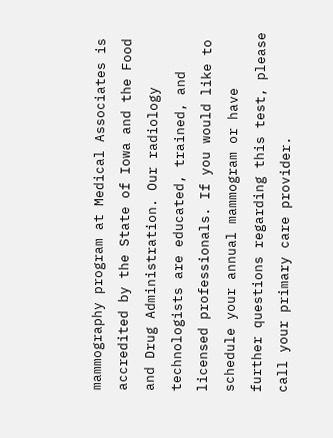mammography program at Medical Associates is accredited by the State of Iowa and the Food and Drug Administration. Our radiology technologists are educated, trained, and licensed professionals. If you would like to schedule your annual mammogram or have further questions regarding this test, please call your primary care provider.